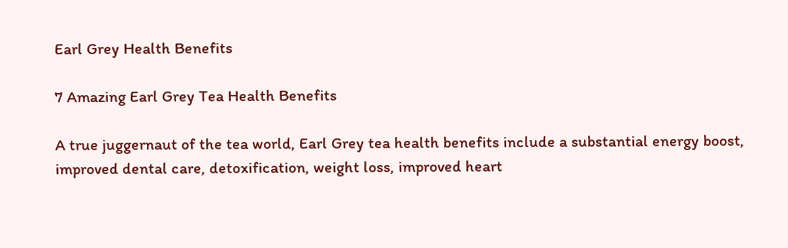Earl Grey Health Benefits

7 Amazing Earl Grey Tea Health Benefits

A true juggernaut of the tea world, Earl Grey tea health benefits include a substantial energy boost, improved dental care, detoxification, weight loss, improved heart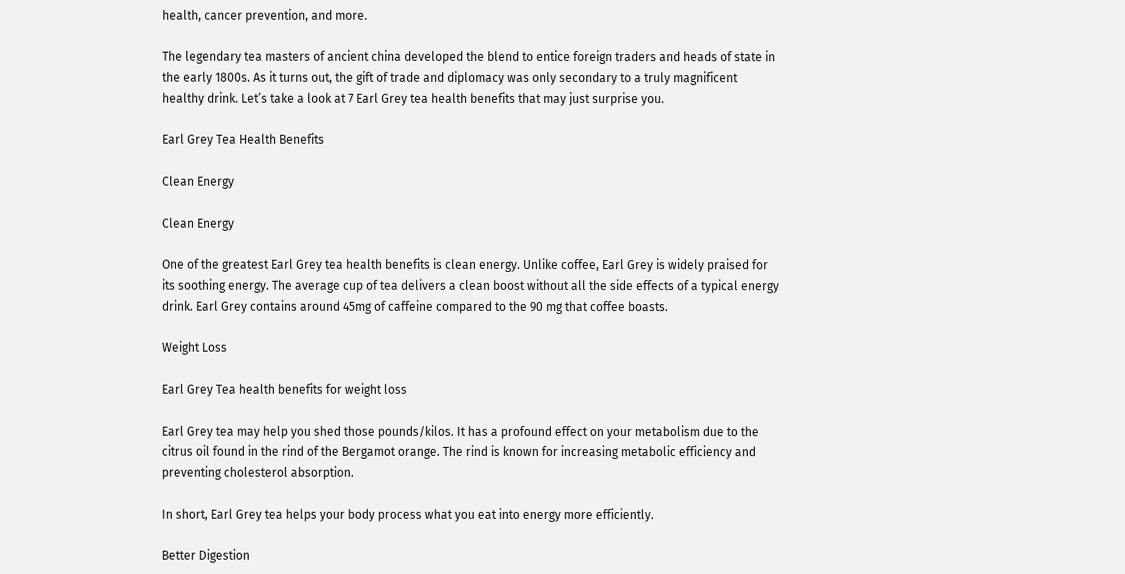health, cancer prevention, and more.

The legendary tea masters of ancient china developed the blend to entice foreign traders and heads of state in the early 1800s. As it turns out, the gift of trade and diplomacy was only secondary to a truly magnificent healthy drink. Let’s take a look at 7 Earl Grey tea health benefits that may just surprise you.

Earl Grey Tea Health Benefits

Clean Energy

Clean Energy

One of the greatest Earl Grey tea health benefits is clean energy. Unlike coffee, Earl Grey is widely praised for its soothing energy. The average cup of tea delivers a clean boost without all the side effects of a typical energy drink. Earl Grey contains around 45mg of caffeine compared to the 90 mg that coffee boasts.

Weight Loss

Earl Grey Tea health benefits for weight loss

Earl Grey tea may help you shed those pounds/kilos. It has a profound effect on your metabolism due to the citrus oil found in the rind of the Bergamot orange. The rind is known for increasing metabolic efficiency and preventing cholesterol absorption.

In short, Earl Grey tea helps your body process what you eat into energy more efficiently.

Better Digestion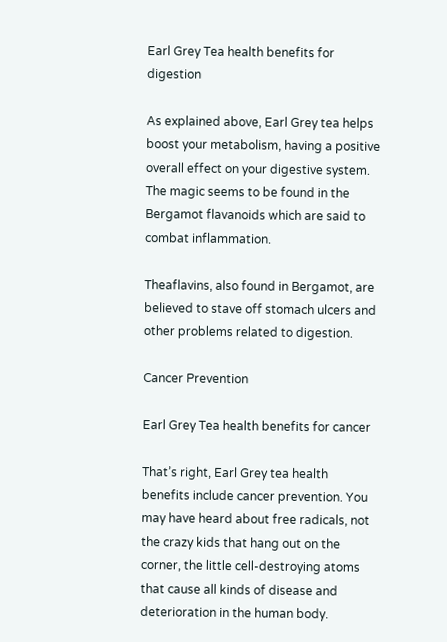Earl Grey Tea health benefits for digestion

As explained above, Earl Grey tea helps boost your metabolism, having a positive overall effect on your digestive system. The magic seems to be found in the Bergamot flavanoids which are said to combat inflammation.

Theaflavins, also found in Bergamot, are believed to stave off stomach ulcers and other problems related to digestion.

Cancer Prevention

Earl Grey Tea health benefits for cancer

That’s right, Earl Grey tea health benefits include cancer prevention. You may have heard about free radicals, not the crazy kids that hang out on the corner, the little cell-destroying atoms that cause all kinds of disease and deterioration in the human body.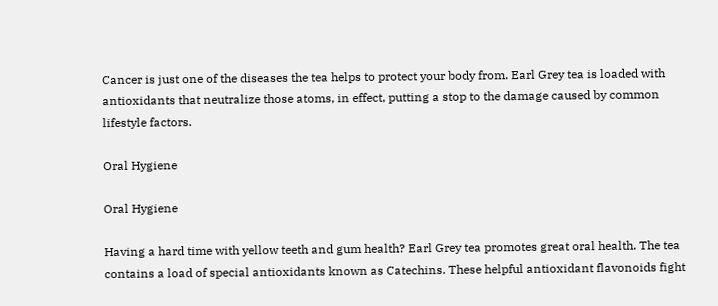Cancer is just one of the diseases the tea helps to protect your body from. Earl Grey tea is loaded with antioxidants that neutralize those atoms, in effect, putting a stop to the damage caused by common lifestyle factors.

Oral Hygiene

Oral Hygiene

Having a hard time with yellow teeth and gum health? Earl Grey tea promotes great oral health. The tea contains a load of special antioxidants known as Catechins. These helpful antioxidant flavonoids fight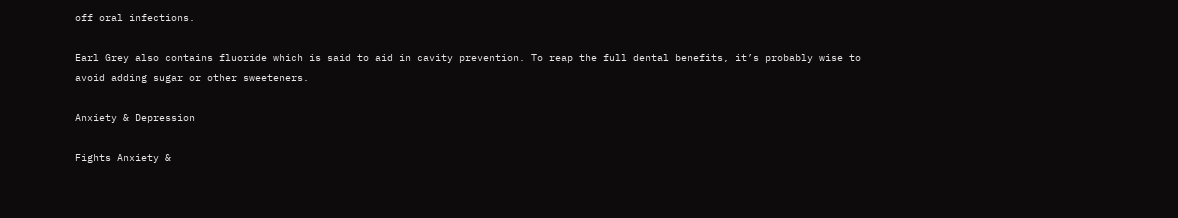off oral infections.

Earl Grey also contains fluoride which is said to aid in cavity prevention. To reap the full dental benefits, it’s probably wise to avoid adding sugar or other sweeteners.

Anxiety & Depression

Fights Anxiety &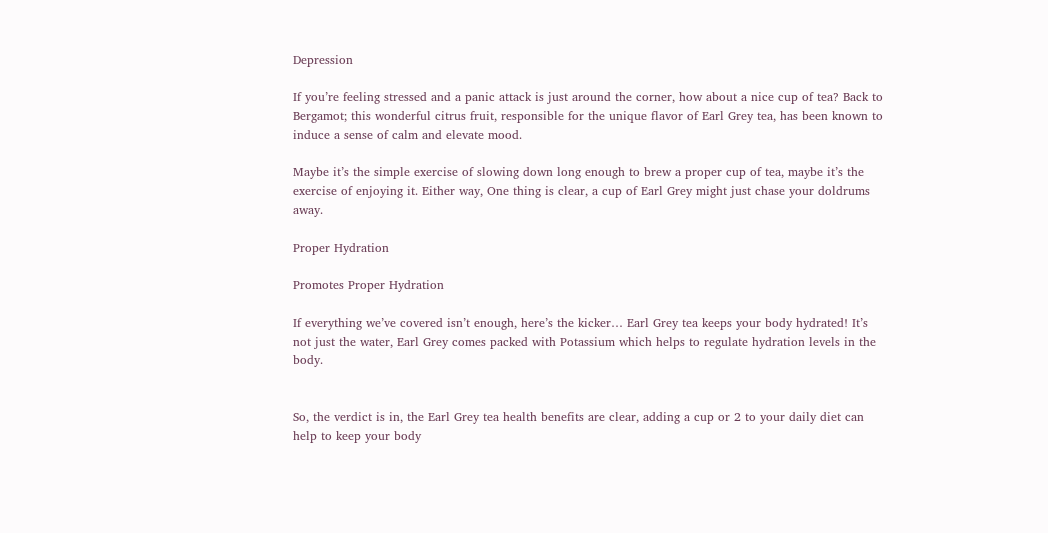Depression

If you’re feeling stressed and a panic attack is just around the corner, how about a nice cup of tea? Back to Bergamot; this wonderful citrus fruit, responsible for the unique flavor of Earl Grey tea, has been known to induce a sense of calm and elevate mood.

Maybe it’s the simple exercise of slowing down long enough to brew a proper cup of tea, maybe it’s the exercise of enjoying it. Either way, One thing is clear, a cup of Earl Grey might just chase your doldrums away.

Proper Hydration

Promotes Proper Hydration

If everything we’ve covered isn’t enough, here’s the kicker… Earl Grey tea keeps your body hydrated! It’s not just the water, Earl Grey comes packed with Potassium which helps to regulate hydration levels in the body.


So, the verdict is in, the Earl Grey tea health benefits are clear, adding a cup or 2 to your daily diet can help to keep your body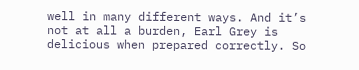well in many different ways. And it’s not at all a burden, Earl Grey is delicious when prepared correctly. So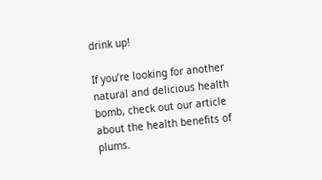drink up!

If you’re looking for another natural and delicious health bomb, check out our article about the health benefits of plums.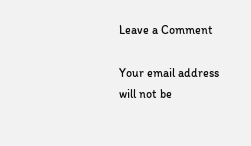Leave a Comment

Your email address will not be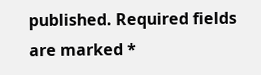published. Required fields are marked *